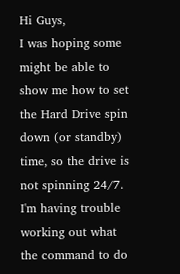Hi Guys,
I was hoping some might be able to show me how to set the Hard Drive spin down (or standby) time, so the drive is not spinning 24/7. I'm having trouble working out what the command to do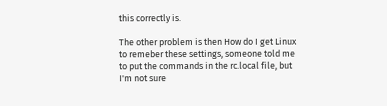this correctly is.

The other problem is then How do I get Linux to remeber these settings, someone told me to put the commands in the rc.local file, but I'm not sure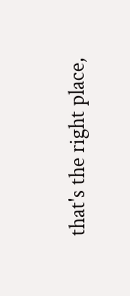that's the right place,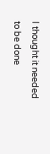I thought it needed to be done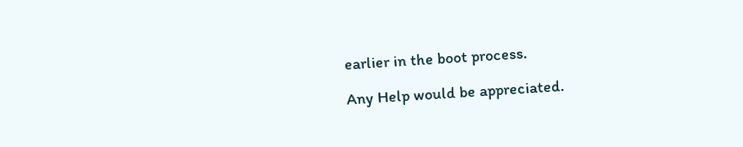earlier in the boot process.

Any Help would be appreciated.